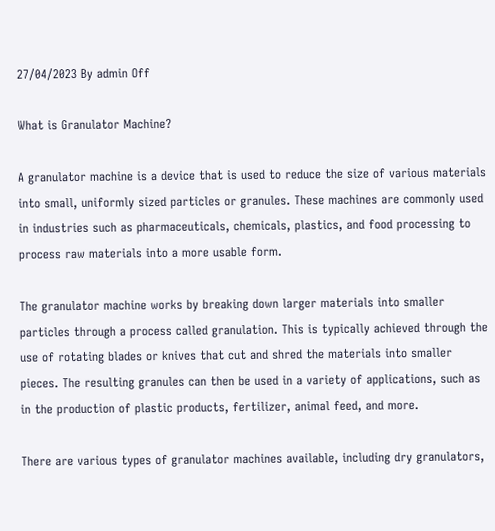27/04/2023 By admin Off

What is Granulator Machine?

A granulator machine is a device that is used to reduce the size of various materials into small, uniformly sized particles or granules. These machines are commonly used in industries such as pharmaceuticals, chemicals, plastics, and food processing to process raw materials into a more usable form.

The granulator machine works by breaking down larger materials into smaller particles through a process called granulation. This is typically achieved through the use of rotating blades or knives that cut and shred the materials into smaller pieces. The resulting granules can then be used in a variety of applications, such as in the production of plastic products, fertilizer, animal feed, and more.

There are various types of granulator machines available, including dry granulators,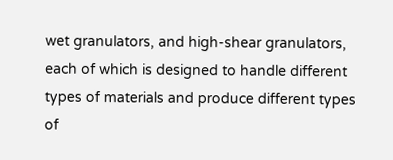wet granulators, and high-shear granulators, each of which is designed to handle different types of materials and produce different types of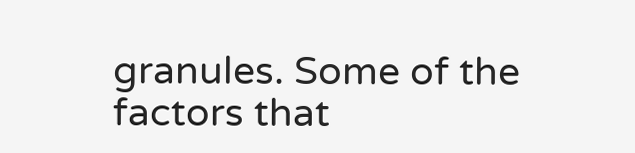granules. Some of the factors that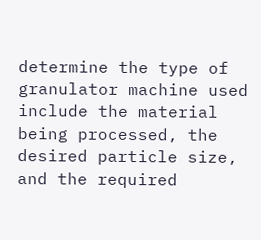determine the type of granulator machine used include the material being processed, the desired particle size, and the required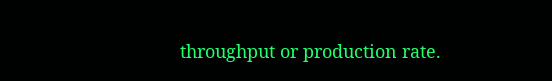throughput or production rate.